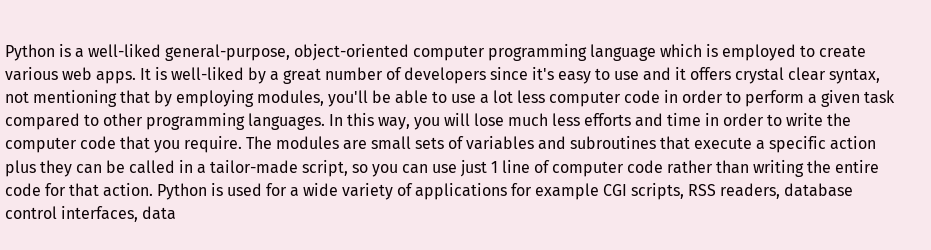Python is a well-liked general-purpose, object-oriented computer programming language which is employed to create various web apps. It is well-liked by a great number of developers since it's easy to use and it offers crystal clear syntax, not mentioning that by employing modules, you'll be able to use a lot less computer code in order to perform a given task compared to other programming languages. In this way, you will lose much less efforts and time in order to write the computer code that you require. The modules are small sets of variables and subroutines that execute a specific action plus they can be called in a tailor-made script, so you can use just 1 line of computer code rather than writing the entire code for that action. Python is used for a wide variety of applications for example CGI scripts, RSS readers, database control interfaces, data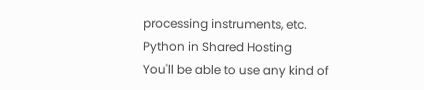processing instruments, etc.
Python in Shared Hosting
You'll be able to use any kind of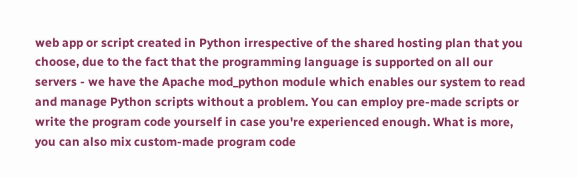web app or script created in Python irrespective of the shared hosting plan that you choose, due to the fact that the programming language is supported on all our servers - we have the Apache mod_python module which enables our system to read and manage Python scripts without a problem. You can employ pre-made scripts or write the program code yourself in case you're experienced enough. What is more, you can also mix custom-made program code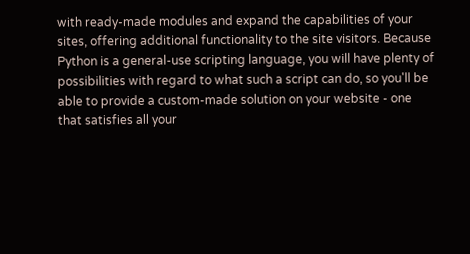with ready-made modules and expand the capabilities of your sites, offering additional functionality to the site visitors. Because Python is a general-use scripting language, you will have plenty of possibilities with regard to what such a script can do, so you'll be able to provide a custom-made solution on your website - one that satisfies all your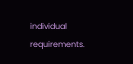individual requirements.